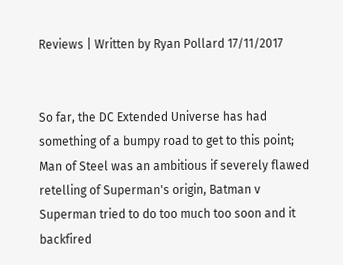Reviews | Written by Ryan Pollard 17/11/2017


So far, the DC Extended Universe has had something of a bumpy road to get to this point; Man of Steel was an ambitious if severely flawed retelling of Superman's origin, Batman v Superman tried to do too much too soon and it backfired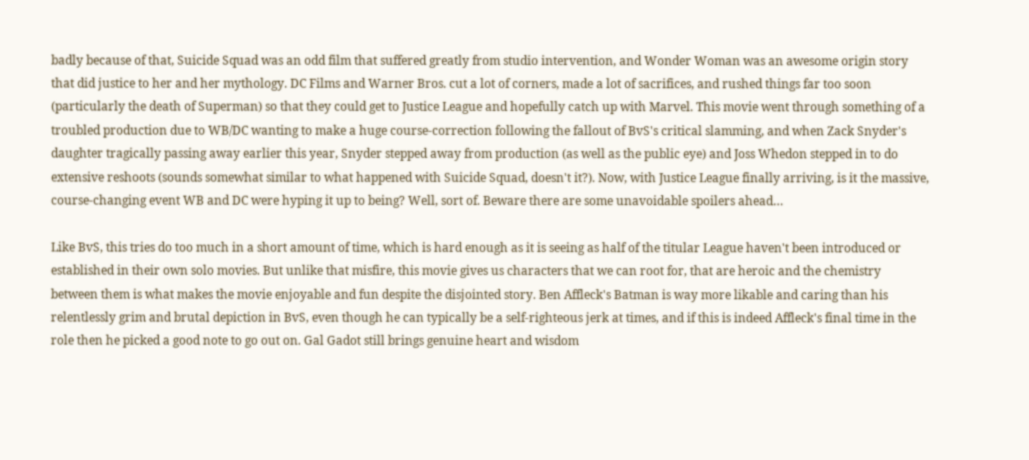badly because of that, Suicide Squad was an odd film that suffered greatly from studio intervention, and Wonder Woman was an awesome origin story that did justice to her and her mythology. DC Films and Warner Bros. cut a lot of corners, made a lot of sacrifices, and rushed things far too soon (particularly the death of Superman) so that they could get to Justice League and hopefully catch up with Marvel. This movie went through something of a troubled production due to WB/DC wanting to make a huge course-correction following the fallout of BvS's critical slamming, and when Zack Snyder's daughter tragically passing away earlier this year, Snyder stepped away from production (as well as the public eye) and Joss Whedon stepped in to do extensive reshoots (sounds somewhat similar to what happened with Suicide Squad, doesn't it?). Now, with Justice League finally arriving, is it the massive, course-changing event WB and DC were hyping it up to being? Well, sort of. Beware there are some unavoidable spoilers ahead…

Like BvS, this tries do too much in a short amount of time, which is hard enough as it is seeing as half of the titular League haven't been introduced or established in their own solo movies. But unlike that misfire, this movie gives us characters that we can root for, that are heroic and the chemistry between them is what makes the movie enjoyable and fun despite the disjointed story. Ben Affleck's Batman is way more likable and caring than his relentlessly grim and brutal depiction in BvS, even though he can typically be a self-righteous jerk at times, and if this is indeed Affleck's final time in the role then he picked a good note to go out on. Gal Gadot still brings genuine heart and wisdom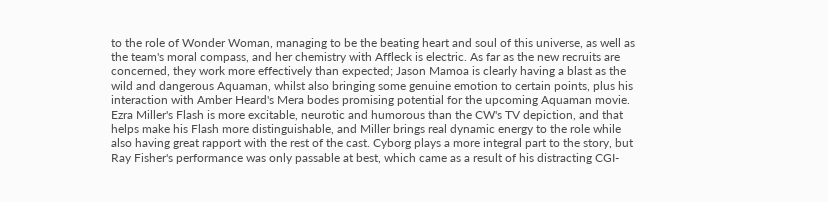to the role of Wonder Woman, managing to be the beating heart and soul of this universe, as well as the team's moral compass, and her chemistry with Affleck is electric. As far as the new recruits are concerned, they work more effectively than expected; Jason Mamoa is clearly having a blast as the wild and dangerous Aquaman, whilst also bringing some genuine emotion to certain points, plus his interaction with Amber Heard's Mera bodes promising potential for the upcoming Aquaman movie. Ezra Miller's Flash is more excitable, neurotic and humorous than the CW's TV depiction, and that helps make his Flash more distinguishable, and Miller brings real dynamic energy to the role while also having great rapport with the rest of the cast. Cyborg plays a more integral part to the story, but Ray Fisher's performance was only passable at best, which came as a result of his distracting CGI-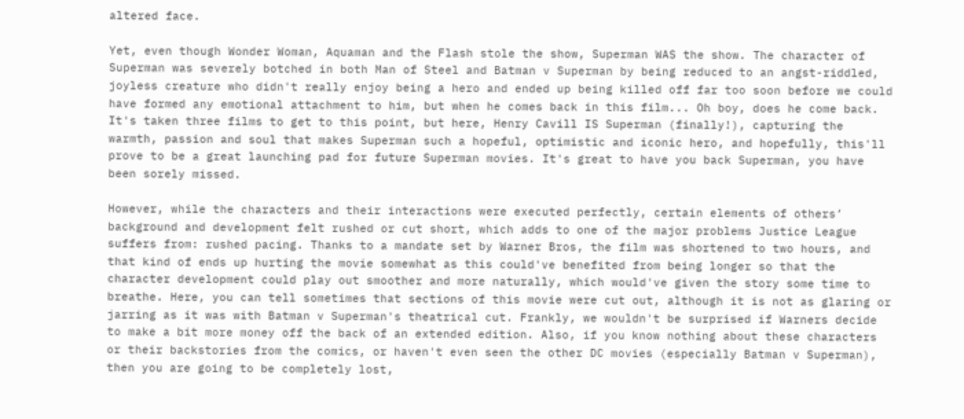altered face.

Yet, even though Wonder Woman, Aquaman and the Flash stole the show, Superman WAS the show. The character of Superman was severely botched in both Man of Steel and Batman v Superman by being reduced to an angst-riddled, joyless creature who didn't really enjoy being a hero and ended up being killed off far too soon before we could have formed any emotional attachment to him, but when he comes back in this film... Oh boy, does he come back. It's taken three films to get to this point, but here, Henry Cavill IS Superman (finally!), capturing the warmth, passion and soul that makes Superman such a hopeful, optimistic and iconic hero, and hopefully, this'll prove to be a great launching pad for future Superman movies. It's great to have you back Superman, you have been sorely missed.

However, while the characters and their interactions were executed perfectly, certain elements of others’ background and development felt rushed or cut short, which adds to one of the major problems Justice League suffers from: rushed pacing. Thanks to a mandate set by Warner Bros, the film was shortened to two hours, and that kind of ends up hurting the movie somewhat as this could've benefited from being longer so that the character development could play out smoother and more naturally, which would've given the story some time to breathe. Here, you can tell sometimes that sections of this movie were cut out, although it is not as glaring or jarring as it was with Batman v Superman's theatrical cut. Frankly, we wouldn't be surprised if Warners decide to make a bit more money off the back of an extended edition. Also, if you know nothing about these characters or their backstories from the comics, or haven't even seen the other DC movies (especially Batman v Superman), then you are going to be completely lost,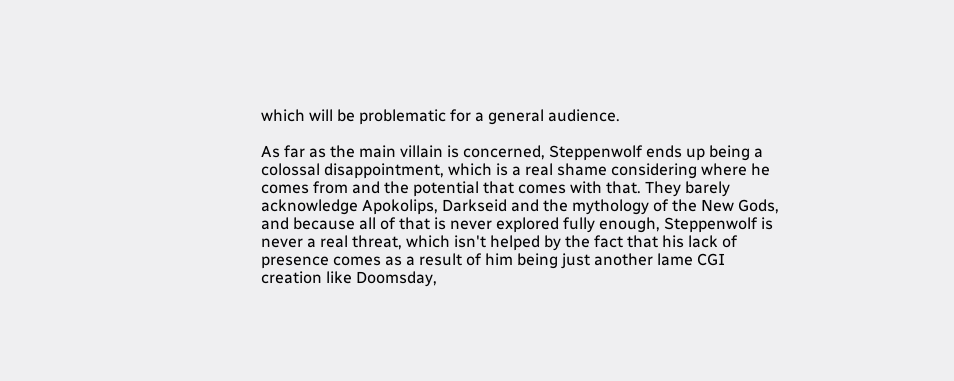which will be problematic for a general audience.

As far as the main villain is concerned, Steppenwolf ends up being a colossal disappointment, which is a real shame considering where he comes from and the potential that comes with that. They barely acknowledge Apokolips, Darkseid and the mythology of the New Gods, and because all of that is never explored fully enough, Steppenwolf is never a real threat, which isn't helped by the fact that his lack of presence comes as a result of him being just another lame CGI creation like Doomsday,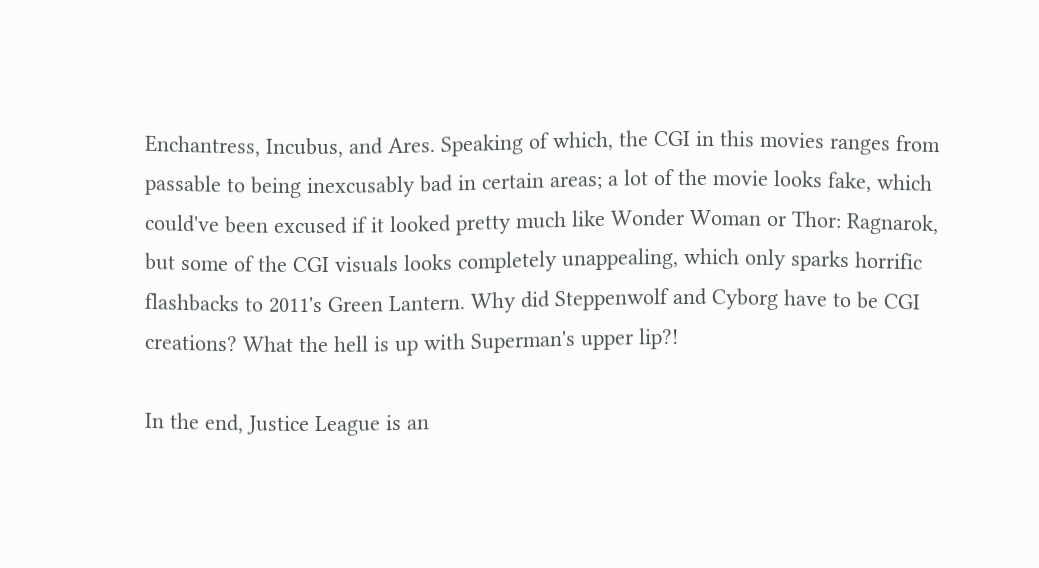Enchantress, Incubus, and Ares. Speaking of which, the CGI in this movies ranges from passable to being inexcusably bad in certain areas; a lot of the movie looks fake, which could've been excused if it looked pretty much like Wonder Woman or Thor: Ragnarok, but some of the CGI visuals looks completely unappealing, which only sparks horrific flashbacks to 2011's Green Lantern. Why did Steppenwolf and Cyborg have to be CGI creations? What the hell is up with Superman's upper lip?!

In the end, Justice League is an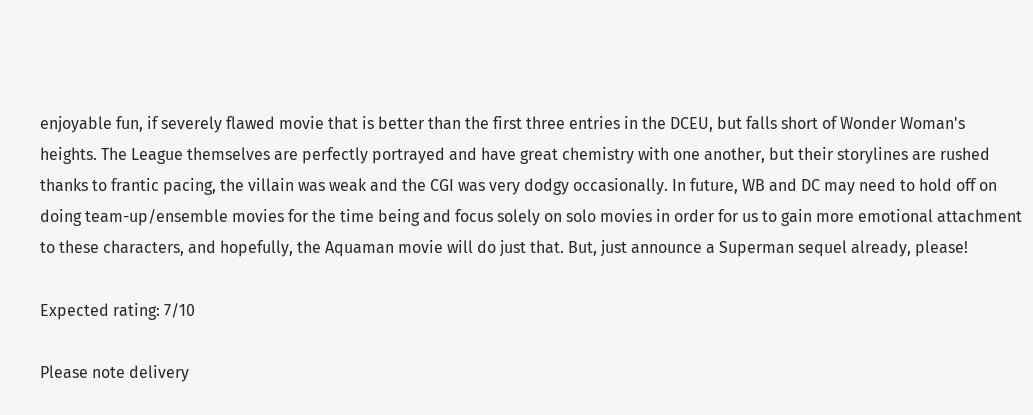enjoyable fun, if severely flawed movie that is better than the first three entries in the DCEU, but falls short of Wonder Woman's heights. The League themselves are perfectly portrayed and have great chemistry with one another, but their storylines are rushed thanks to frantic pacing, the villain was weak and the CGI was very dodgy occasionally. In future, WB and DC may need to hold off on doing team-up/ensemble movies for the time being and focus solely on solo movies in order for us to gain more emotional attachment to these characters, and hopefully, the Aquaman movie will do just that. But, just announce a Superman sequel already, please!

Expected rating: 7/10

Please note delivery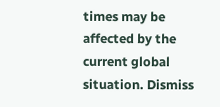times may be affected by the current global situation. Dismiss